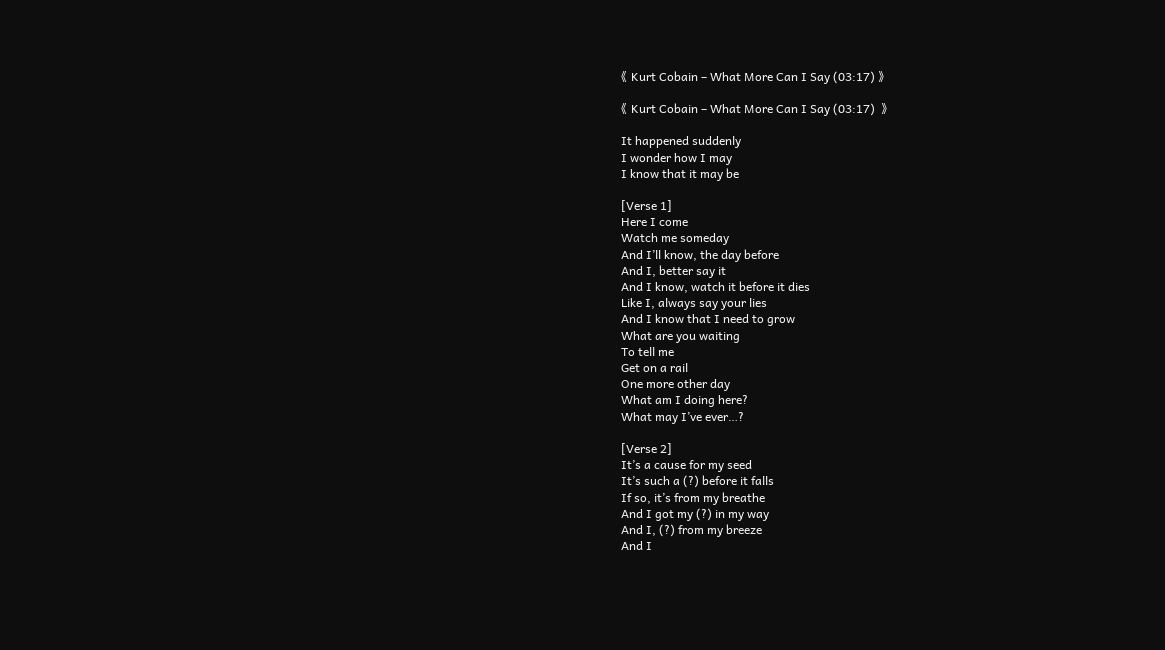《 Kurt Cobain – What More Can I Say (03:17) 》

《 Kurt Cobain – What More Can I Say (03:17)  》

It happened suddenly
I wonder how I may
I know that it may be

[Verse 1]
Here I come
Watch me someday
And I’ll know, the day before
And I, better say it
And I know, watch it before it dies
Like I, always say your lies
And I know that I need to grow
What are you waiting
To tell me
Get on a rail
One more other day
What am I doing here?
What may I’ve ever…?

[Verse 2]
It’s a cause for my seed
It’s such a (?) before it falls
If so, it’s from my breathe
And I got my (?) in my way
And I, (?) from my breeze
And I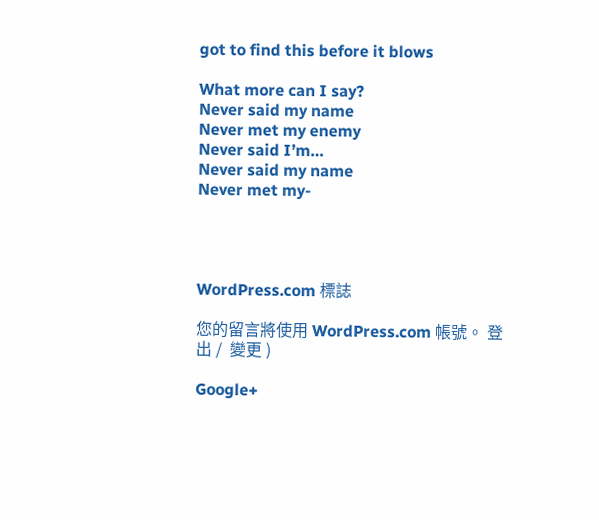got to find this before it blows

What more can I say?
Never said my name
Never met my enemy
Never said I’m…
Never said my name
Never met my-




WordPress.com 標誌

您的留言將使用 WordPress.com 帳號。 登出 /  變更 )

Google+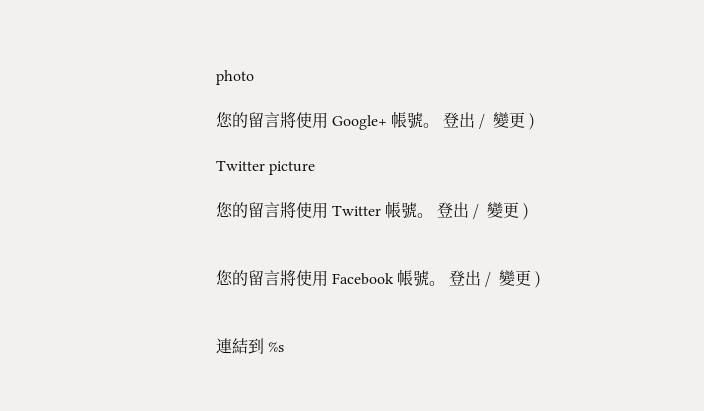photo

您的留言將使用 Google+ 帳號。 登出 /  變更 )

Twitter picture

您的留言將使用 Twitter 帳號。 登出 /  變更 )


您的留言將使用 Facebook 帳號。 登出 /  變更 )


連結到 %s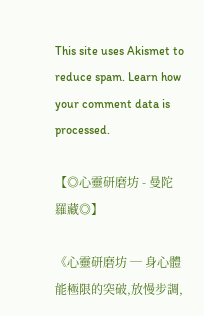This site uses Akismet to reduce spam. Learn how your comment data is processed.

【◎心靈研磨坊 - 曼陀羅藏◎】

《心靈研磨坊 ─ 身心體能極限的突破,放慢步調,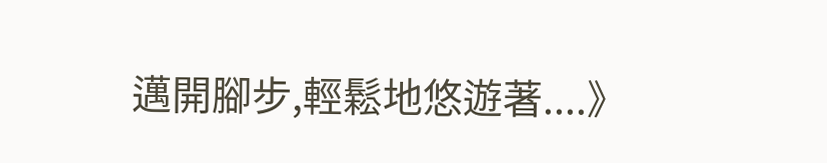邁開腳步,輕鬆地悠遊著....》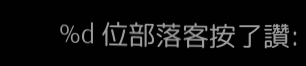%d 位部落客按了讚: